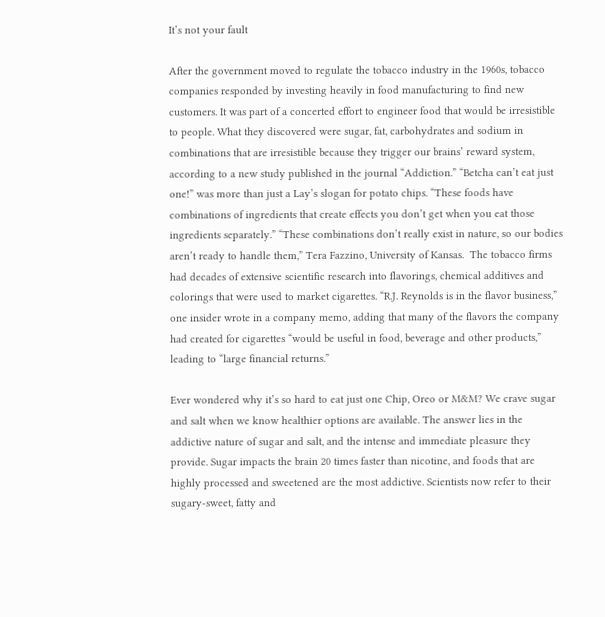It’s not your fault

After the government moved to regulate the tobacco industry in the 1960s, tobacco companies responded by investing heavily in food manufacturing to find new customers. It was part of a concerted effort to engineer food that would be irresistible to people. What they discovered were sugar, fat, carbohydrates and sodium in combinations that are irresistible because they trigger our brains’ reward system, according to a new study published in the journal “Addiction.” “Betcha can’t eat just one!” was more than just a Lay’s slogan for potato chips. “These foods have combinations of ingredients that create effects you don’t get when you eat those ingredients separately.” “These combinations don’t really exist in nature, so our bodies aren’t ready to handle them,” Tera Fazzino, University of Kansas.  The tobacco firms had decades of extensive scientific research into flavorings, chemical additives and colorings that were used to market cigarettes. “R.J. Reynolds is in the flavor business,” one insider wrote in a company memo, adding that many of the flavors the company had created for cigarettes “would be useful in food, beverage and other products,” leading to “large financial returns.”

Ever wondered why it’s so hard to eat just one Chip, Oreo or M&M? We crave sugar and salt when we know healthier options are available. The answer lies in the addictive nature of sugar and salt, and the intense and immediate pleasure they provide. Sugar impacts the brain 20 times faster than nicotine, and foods that are highly processed and sweetened are the most addictive. Scientists now refer to their sugary-sweet, fatty and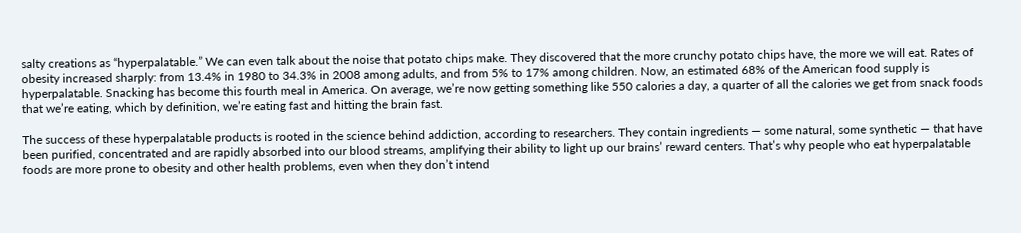salty creations as “hyperpalatable.” We can even talk about the noise that potato chips make. They discovered that the more crunchy potato chips have, the more we will eat. Rates of obesity increased sharply: from 13.4% in 1980 to 34.3% in 2008 among adults, and from 5% to 17% among children. Now, an estimated 68% of the American food supply is hyperpalatable. Snacking has become this fourth meal in America. On average, we’re now getting something like 550 calories a day, a quarter of all the calories we get from snack foods that we’re eating, which by definition, we’re eating fast and hitting the brain fast.

The success of these hyperpalatable products is rooted in the science behind addiction, according to researchers. They contain ingredients — some natural, some synthetic — that have been purified, concentrated and are rapidly absorbed into our blood streams, amplifying their ability to light up our brains’ reward centers. That’s why people who eat hyperpalatable foods are more prone to obesity and other health problems, even when they don’t intend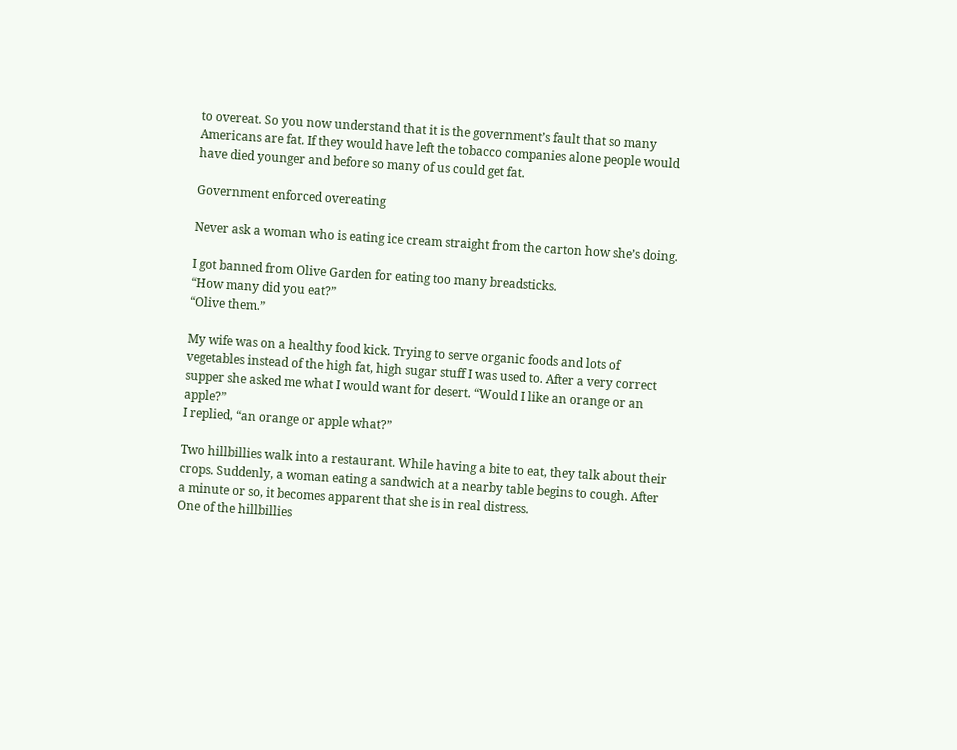to overeat. So you now understand that it is the government’s fault that so many Americans are fat. If they would have left the tobacco companies alone people would have died younger and before so many of us could get fat.

Government enforced overeating

Never ask a woman who is eating ice cream straight from the carton how she’s doing.

I got banned from Olive Garden for eating too many breadsticks.
“How many did you eat?”
“Olive them.”

My wife was on a healthy food kick. Trying to serve organic foods and lots of vegetables instead of the high fat, high sugar stuff I was used to. After a very correct supper she asked me what I would want for desert. “Would I like an orange or an apple?”
I replied, “an orange or apple what?”

Two hillbillies walk into a restaurant. While having a bite to eat, they talk about their crops. Suddenly, a woman eating a sandwich at a nearby table begins to cough. After a minute or so, it becomes apparent that she is in real distress.
One of the hillbillies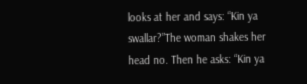looks at her and says: “Kin ya swallar?”The woman shakes her head no. Then he asks: “Kin ya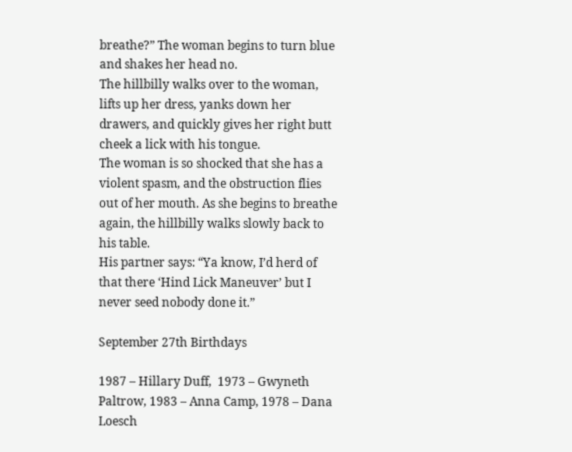breathe?” The woman begins to turn blue and shakes her head no.
The hillbilly walks over to the woman, lifts up her dress, yanks down her drawers, and quickly gives her right butt cheek a lick with his tongue.
The woman is so shocked that she has a violent spasm, and the obstruction flies out of her mouth. As she begins to breathe again, the hillbilly walks slowly back to his table.
His partner says: “Ya know, I’d herd of that there ‘Hind Lick Maneuver’ but I never seed nobody done it.”

September 27th Birthdays

1987 – Hillary Duff,  1973 – Gwyneth Paltrow, 1983 – Anna Camp, 1978 – Dana Loesch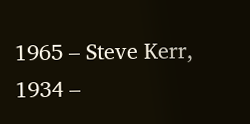1965 – Steve Kerr,  1934 –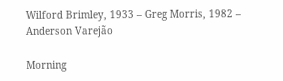Wilford Brimley, 1933 – Greg Morris, 1982 – Anderson Varejão

Morning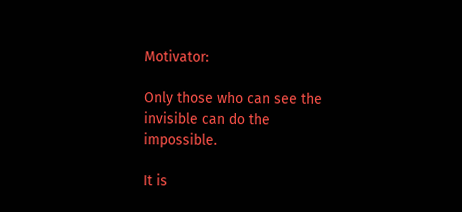Motivator:

Only those who can see the invisible can do the impossible.

It is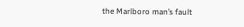the Marlboro man’s fault